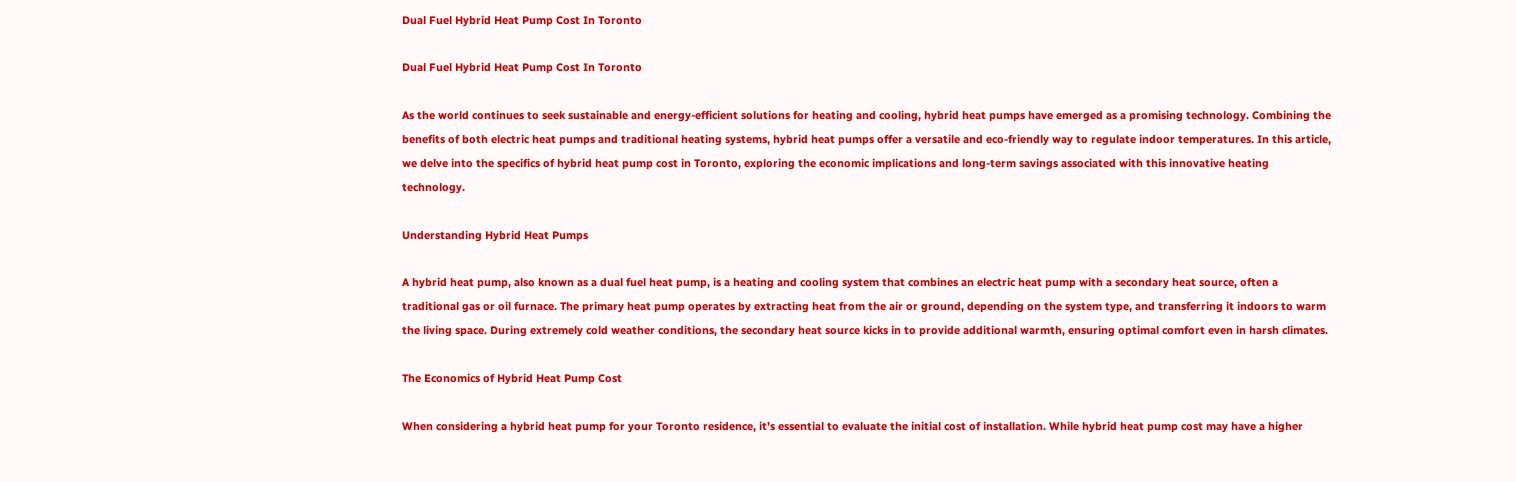Dual Fuel Hybrid Heat Pump Cost In Toronto

Dual Fuel Hybrid Heat Pump Cost In Toronto

As the world continues to seek sustainable and energy-efficient solutions for heating and cooling, hybrid heat pumps have emerged as a promising technology. Combining the benefits of both electric heat pumps and traditional heating systems, hybrid heat pumps offer a versatile and eco-friendly way to regulate indoor temperatures. In this article, we delve into the specifics of hybrid heat pump cost in Toronto, exploring the economic implications and long-term savings associated with this innovative heating technology.

Understanding Hybrid Heat Pumps

A hybrid heat pump, also known as a dual fuel heat pump, is a heating and cooling system that combines an electric heat pump with a secondary heat source, often a traditional gas or oil furnace. The primary heat pump operates by extracting heat from the air or ground, depending on the system type, and transferring it indoors to warm the living space. During extremely cold weather conditions, the secondary heat source kicks in to provide additional warmth, ensuring optimal comfort even in harsh climates.

The Economics of Hybrid Heat Pump Cost

When considering a hybrid heat pump for your Toronto residence, it’s essential to evaluate the initial cost of installation. While hybrid heat pump cost may have a higher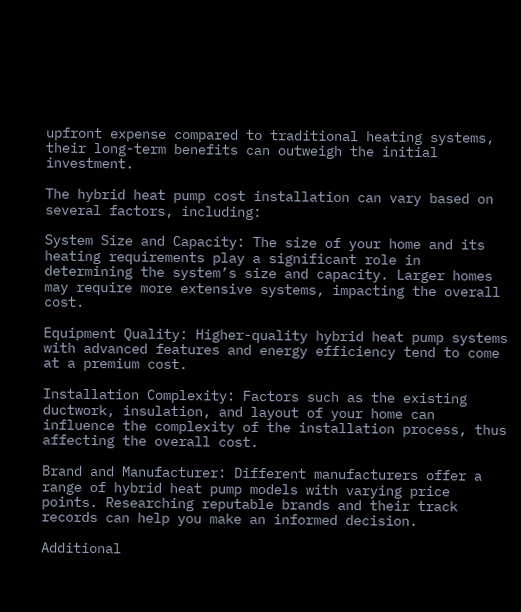upfront expense compared to traditional heating systems, their long-term benefits can outweigh the initial investment.

The hybrid heat pump cost installation can vary based on several factors, including:

System Size and Capacity: The size of your home and its heating requirements play a significant role in determining the system’s size and capacity. Larger homes may require more extensive systems, impacting the overall cost.

Equipment Quality: Higher-quality hybrid heat pump systems with advanced features and energy efficiency tend to come at a premium cost.

Installation Complexity: Factors such as the existing ductwork, insulation, and layout of your home can influence the complexity of the installation process, thus affecting the overall cost.

Brand and Manufacturer: Different manufacturers offer a range of hybrid heat pump models with varying price points. Researching reputable brands and their track records can help you make an informed decision.

Additional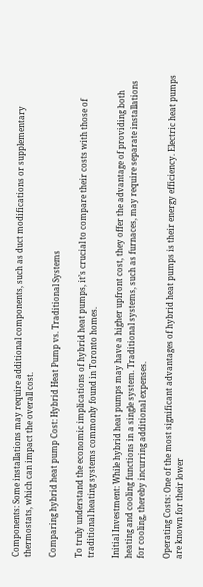Components: Some installations may require additional components, such as duct modifications or supplementary thermostats, which can impact the overall cost.

Comparing hybrid heat pump Cost: Hybrid Heat Pump vs. Traditional Systems

To truly understand the economic implications of hybrid heat pumps, it’s crucial to compare their costs with those of traditional heating systems commonly found in Toronto homes.

Initial Investment: While hybrid heat pumps may have a higher upfront cost, they offer the advantage of providing both heating and cooling functions in a single system. Traditional systems, such as furnaces, may require separate installations for cooling, thereby incurring additional expenses.

Operating Costs: One of the most significant advantages of hybrid heat pumps is their energy efficiency. Electric heat pumps are known for their lower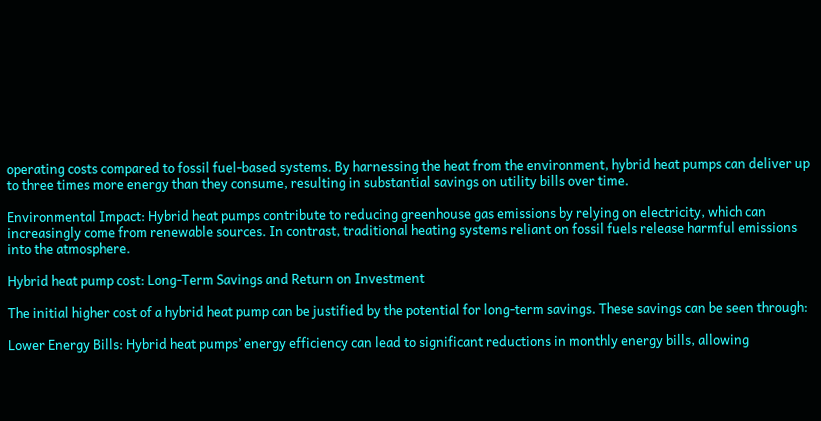operating costs compared to fossil fuel-based systems. By harnessing the heat from the environment, hybrid heat pumps can deliver up to three times more energy than they consume, resulting in substantial savings on utility bills over time.

Environmental Impact: Hybrid heat pumps contribute to reducing greenhouse gas emissions by relying on electricity, which can increasingly come from renewable sources. In contrast, traditional heating systems reliant on fossil fuels release harmful emissions into the atmosphere.

Hybrid heat pump cost: Long-Term Savings and Return on Investment

The initial higher cost of a hybrid heat pump can be justified by the potential for long-term savings. These savings can be seen through:

Lower Energy Bills: Hybrid heat pumps’ energy efficiency can lead to significant reductions in monthly energy bills, allowing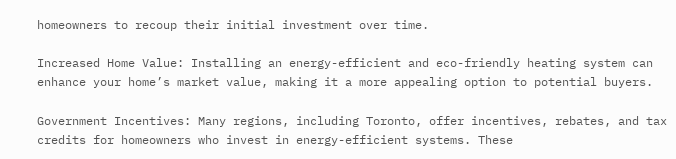homeowners to recoup their initial investment over time.

Increased Home Value: Installing an energy-efficient and eco-friendly heating system can enhance your home’s market value, making it a more appealing option to potential buyers.

Government Incentives: Many regions, including Toronto, offer incentives, rebates, and tax credits for homeowners who invest in energy-efficient systems. These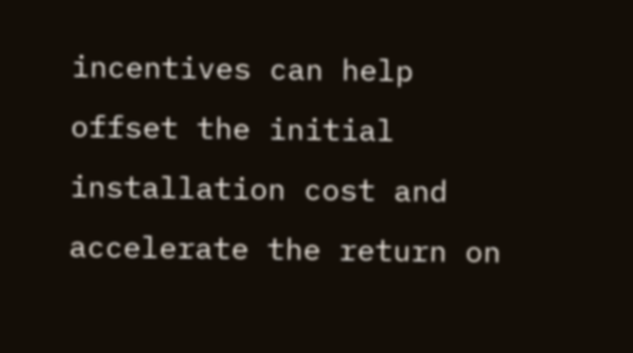incentives can help offset the initial installation cost and accelerate the return on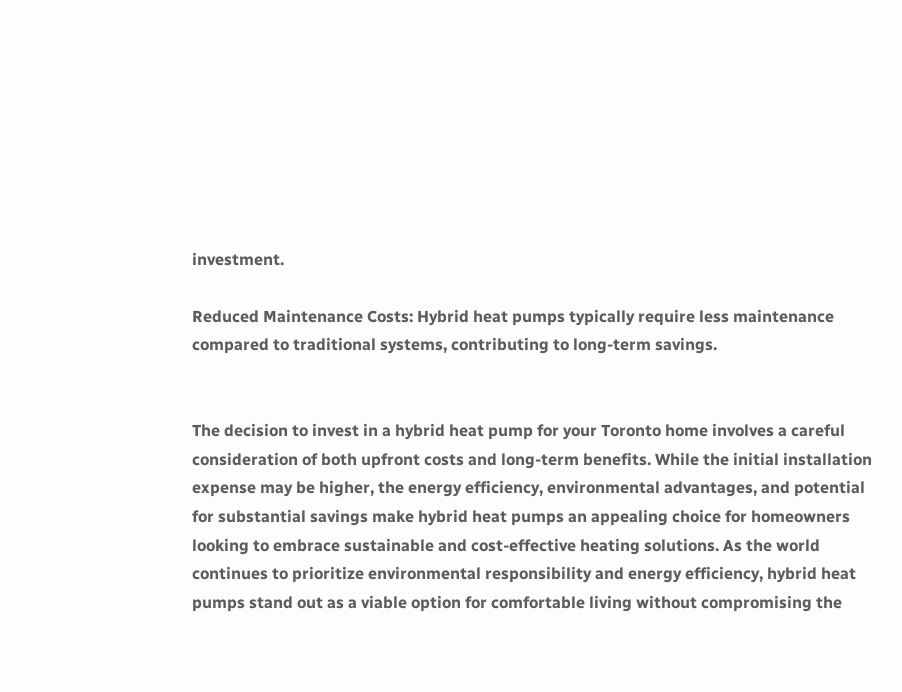investment.

Reduced Maintenance Costs: Hybrid heat pumps typically require less maintenance compared to traditional systems, contributing to long-term savings.


The decision to invest in a hybrid heat pump for your Toronto home involves a careful consideration of both upfront costs and long-term benefits. While the initial installation expense may be higher, the energy efficiency, environmental advantages, and potential for substantial savings make hybrid heat pumps an appealing choice for homeowners looking to embrace sustainable and cost-effective heating solutions. As the world continues to prioritize environmental responsibility and energy efficiency, hybrid heat pumps stand out as a viable option for comfortable living without compromising the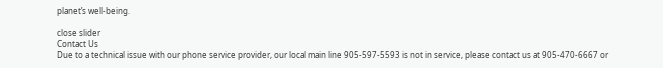planet’s well-being.

close slider
Contact Us
Due to a technical issue with our phone service provider, our local main line 905-597-5593 is not in service, please contact us at 905-470-6667 or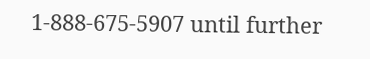1-888-675-5907 until further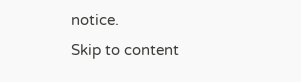notice.
Skip to content